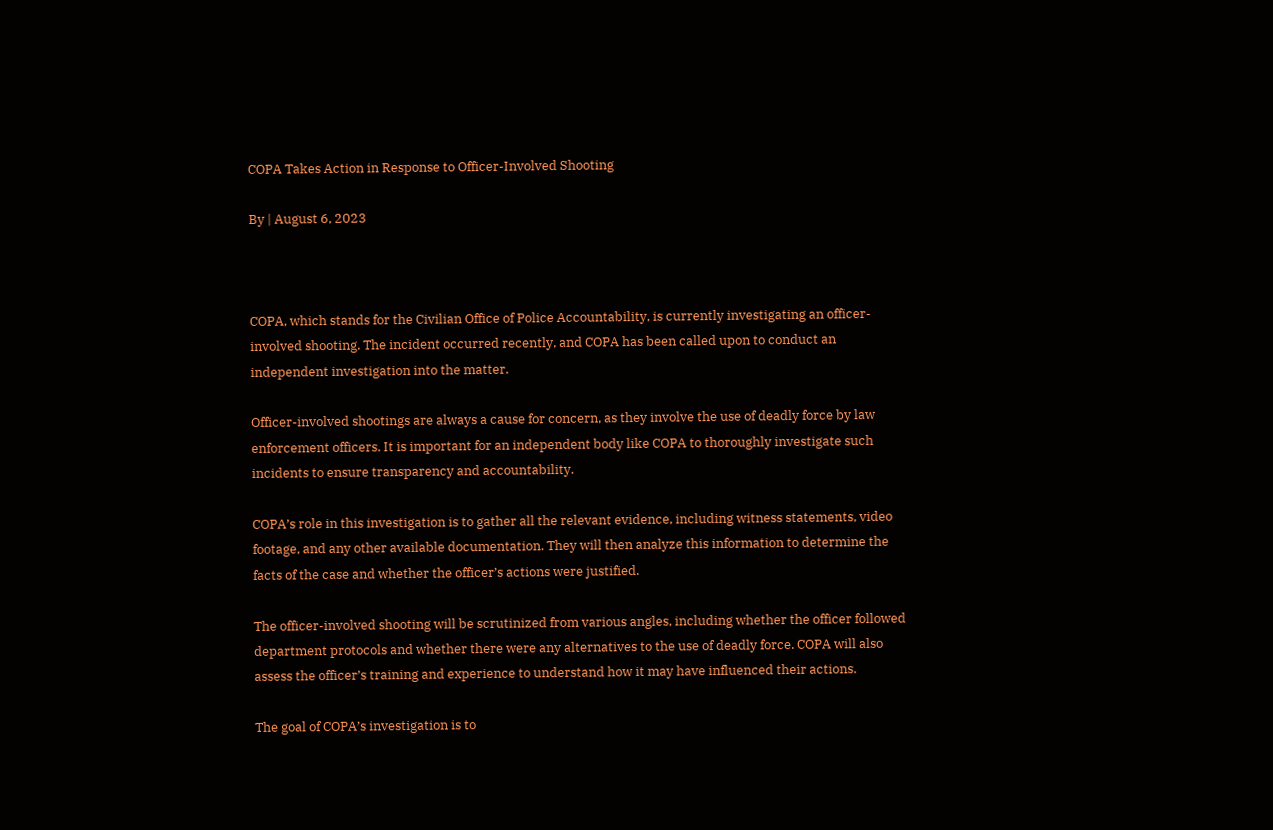COPA Takes Action in Response to Officer-Involved Shooting

By | August 6, 2023



COPA, which stands for the Civilian Office of Police Accountability, is currently investigating an officer-involved shooting. The incident occurred recently, and COPA has been called upon to conduct an independent investigation into the matter.

Officer-involved shootings are always a cause for concern, as they involve the use of deadly force by law enforcement officers. It is important for an independent body like COPA to thoroughly investigate such incidents to ensure transparency and accountability.

COPA’s role in this investigation is to gather all the relevant evidence, including witness statements, video footage, and any other available documentation. They will then analyze this information to determine the facts of the case and whether the officer’s actions were justified.

The officer-involved shooting will be scrutinized from various angles, including whether the officer followed department protocols and whether there were any alternatives to the use of deadly force. COPA will also assess the officer’s training and experience to understand how it may have influenced their actions.

The goal of COPA’s investigation is to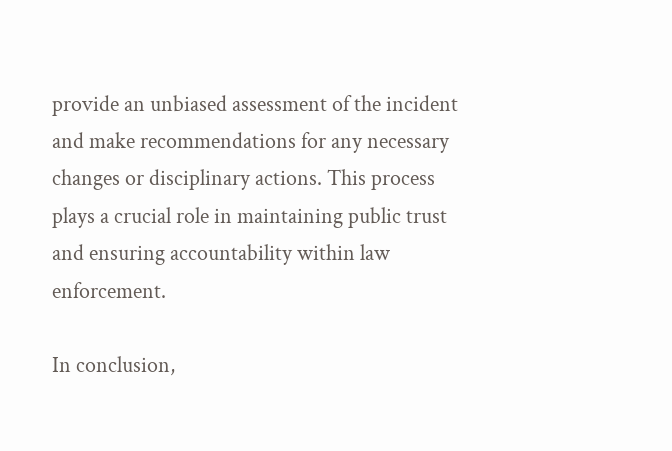provide an unbiased assessment of the incident and make recommendations for any necessary changes or disciplinary actions. This process plays a crucial role in maintaining public trust and ensuring accountability within law enforcement.

In conclusion,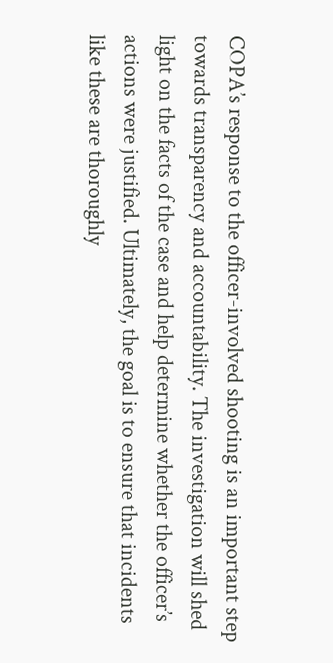COPA’s response to the officer-involved shooting is an important step towards transparency and accountability. The investigation will shed light on the facts of the case and help determine whether the officer’s actions were justified. Ultimately, the goal is to ensure that incidents like these are thoroughly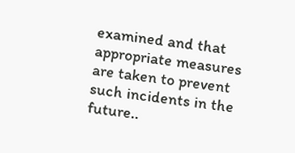examined and that appropriate measures are taken to prevent such incidents in the future..